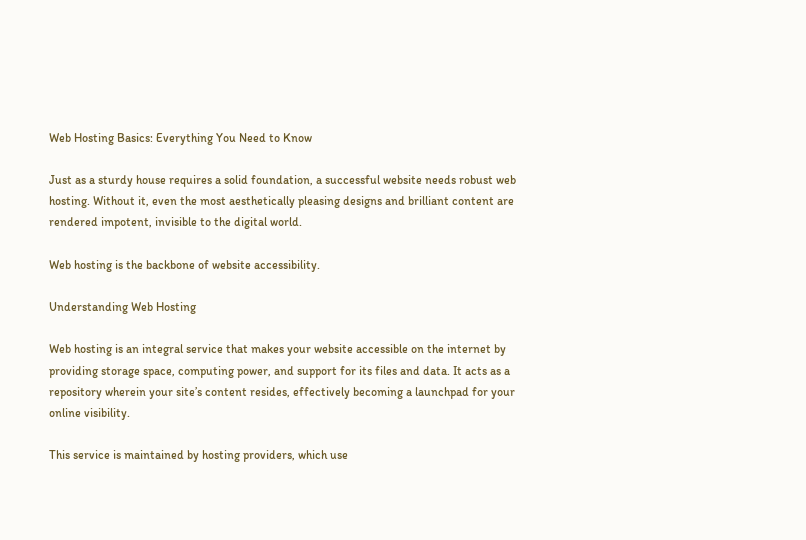Web Hosting Basics: Everything You Need to Know

Just as a sturdy house requires a solid foundation, a successful website needs robust web hosting. Without it, even the most aesthetically pleasing designs and brilliant content are rendered impotent, invisible to the digital world.

Web hosting is the backbone of website accessibility.

Understanding Web Hosting

Web hosting is an integral service that makes your website accessible on the internet by providing storage space, computing power, and support for its files and data. It acts as a repository wherein your site’s content resides, effectively becoming a launchpad for your online visibility.

This service is maintained by hosting providers, which use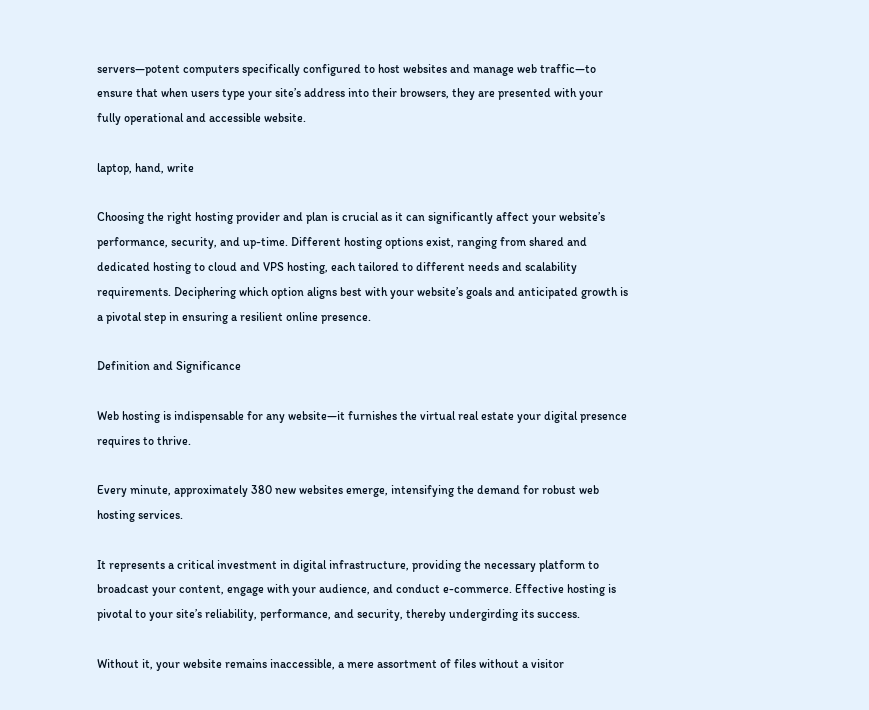servers—potent computers specifically configured to host websites and manage web traffic—to ensure that when users type your site’s address into their browsers, they are presented with your fully operational and accessible website.

laptop, hand, write

Choosing the right hosting provider and plan is crucial as it can significantly affect your website’s performance, security, and up-time. Different hosting options exist, ranging from shared and dedicated hosting to cloud and VPS hosting, each tailored to different needs and scalability requirements. Deciphering which option aligns best with your website’s goals and anticipated growth is a pivotal step in ensuring a resilient online presence.

Definition and Significance

Web hosting is indispensable for any website—it furnishes the virtual real estate your digital presence requires to thrive.

Every minute, approximately 380 new websites emerge, intensifying the demand for robust web hosting services.

It represents a critical investment in digital infrastructure, providing the necessary platform to broadcast your content, engage with your audience, and conduct e-commerce. Effective hosting is pivotal to your site’s reliability, performance, and security, thereby undergirding its success.

Without it, your website remains inaccessible, a mere assortment of files without a visitor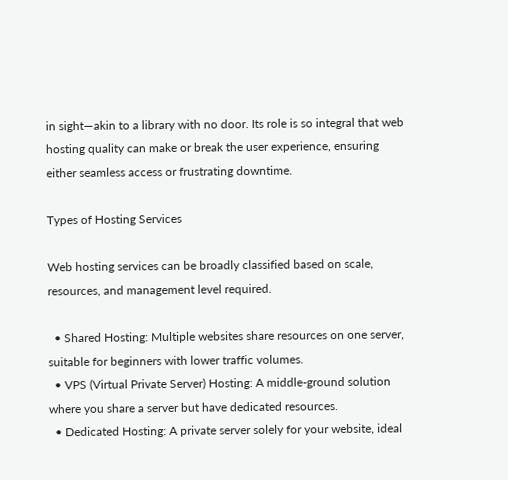in sight—akin to a library with no door. Its role is so integral that web hosting quality can make or break the user experience, ensuring either seamless access or frustrating downtime.

Types of Hosting Services

Web hosting services can be broadly classified based on scale, resources, and management level required.

  • Shared Hosting: Multiple websites share resources on one server, suitable for beginners with lower traffic volumes.
  • VPS (Virtual Private Server) Hosting: A middle-ground solution where you share a server but have dedicated resources.
  • Dedicated Hosting: A private server solely for your website, ideal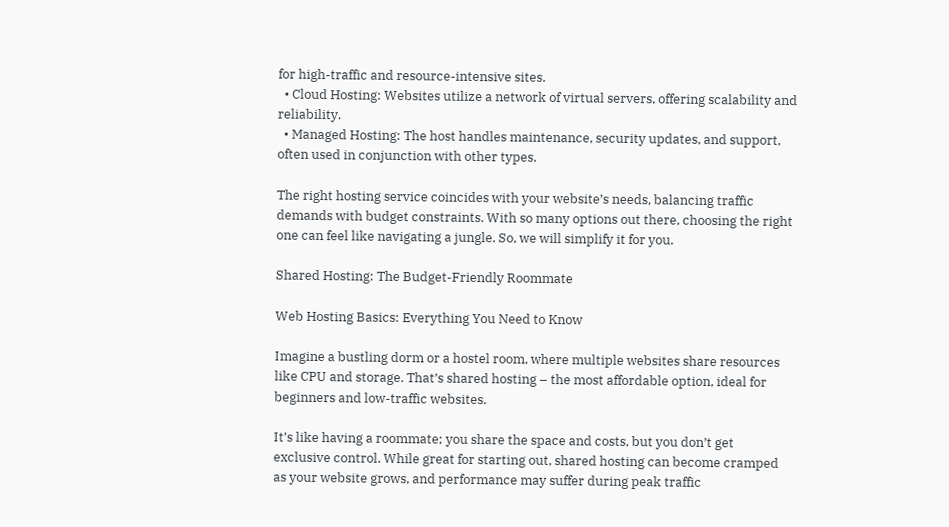for high-traffic and resource-intensive sites.
  • Cloud Hosting: Websites utilize a network of virtual servers, offering scalability and reliability.
  • Managed Hosting: The host handles maintenance, security updates, and support, often used in conjunction with other types.

The right hosting service coincides with your website’s needs, balancing traffic demands with budget constraints. With so many options out there, choosing the right one can feel like navigating a jungle. So, we will simplify it for you.

Shared Hosting: The Budget-Friendly Roommate

Web Hosting Basics: Everything You Need to Know

Imagine a bustling dorm or a hostel room, where multiple websites share resources like CPU and storage. That’s shared hosting – the most affordable option, ideal for beginners and low-traffic websites.

It’s like having a roommate; you share the space and costs, but you don’t get exclusive control. While great for starting out, shared hosting can become cramped as your website grows, and performance may suffer during peak traffic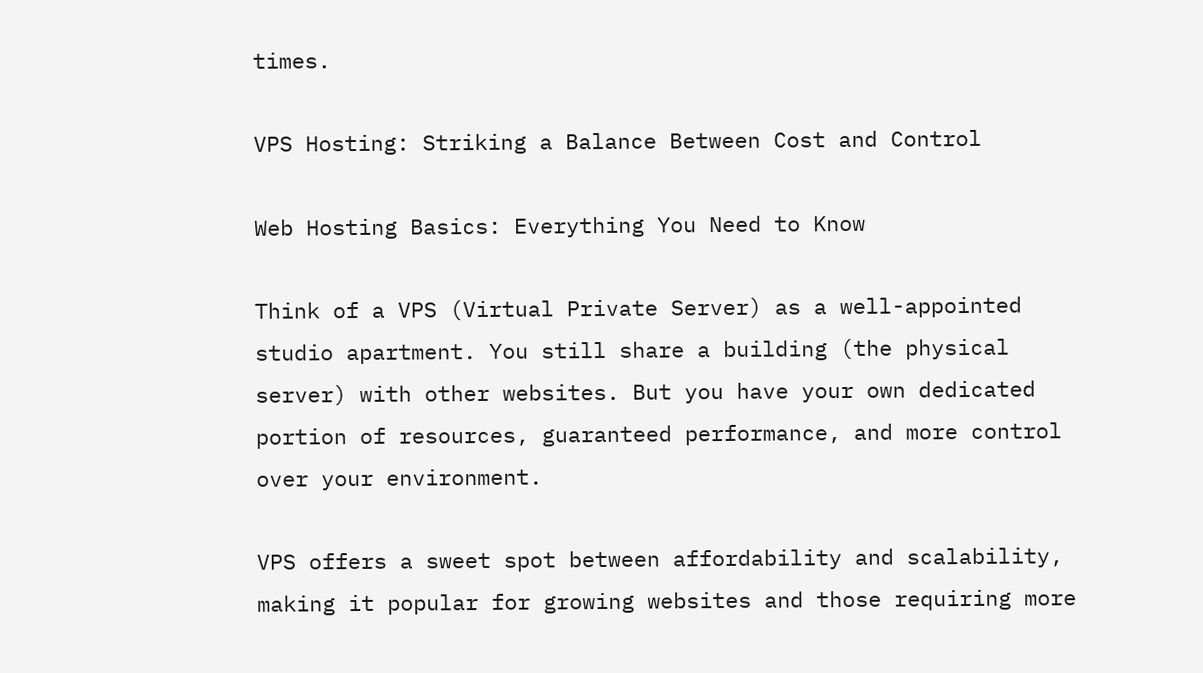times.

VPS Hosting: Striking a Balance Between Cost and Control

Web Hosting Basics: Everything You Need to Know

Think of a VPS (Virtual Private Server) as a well-appointed studio apartment. You still share a building (the physical server) with other websites. But you have your own dedicated portion of resources, guaranteed performance, and more control over your environment.

VPS offers a sweet spot between affordability and scalability, making it popular for growing websites and those requiring more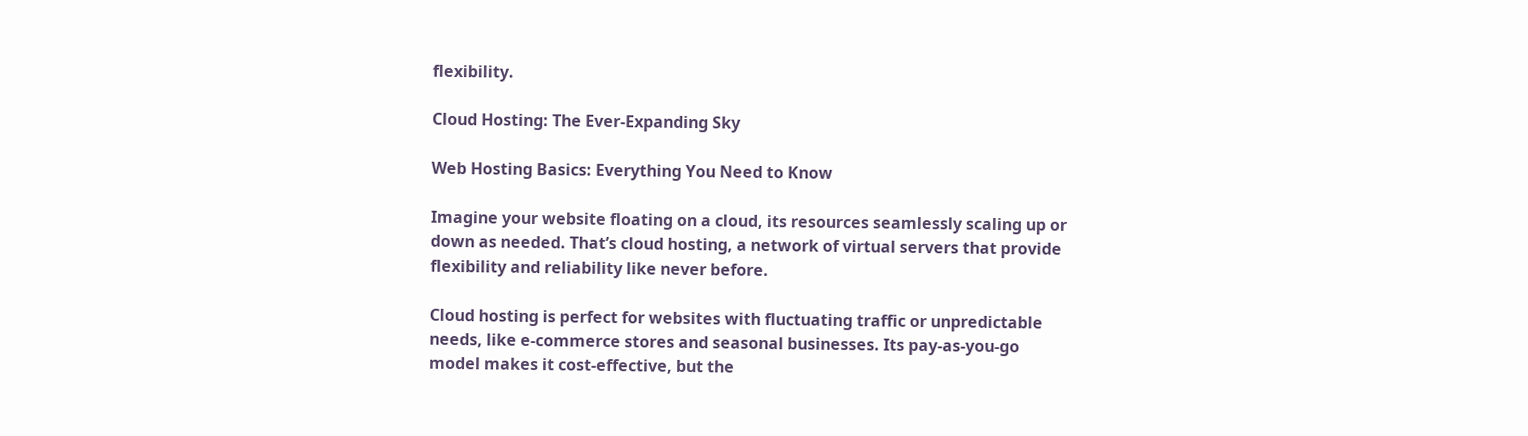flexibility.

Cloud Hosting: The Ever-Expanding Sky

Web Hosting Basics: Everything You Need to Know

Imagine your website floating on a cloud, its resources seamlessly scaling up or down as needed. That’s cloud hosting, a network of virtual servers that provide flexibility and reliability like never before.

Cloud hosting is perfect for websites with fluctuating traffic or unpredictable needs, like e-commerce stores and seasonal businesses. Its pay-as-you-go model makes it cost-effective, but the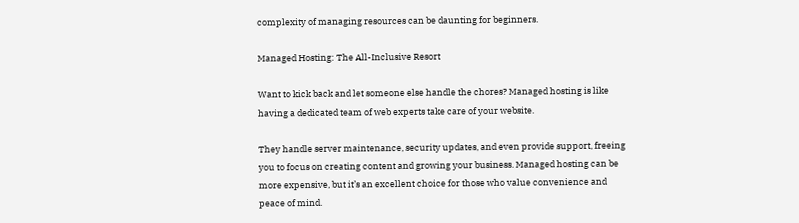complexity of managing resources can be daunting for beginners.

Managed Hosting: The All-Inclusive Resort

Want to kick back and let someone else handle the chores? Managed hosting is like having a dedicated team of web experts take care of your website.

They handle server maintenance, security updates, and even provide support, freeing you to focus on creating content and growing your business. Managed hosting can be more expensive, but it’s an excellent choice for those who value convenience and peace of mind.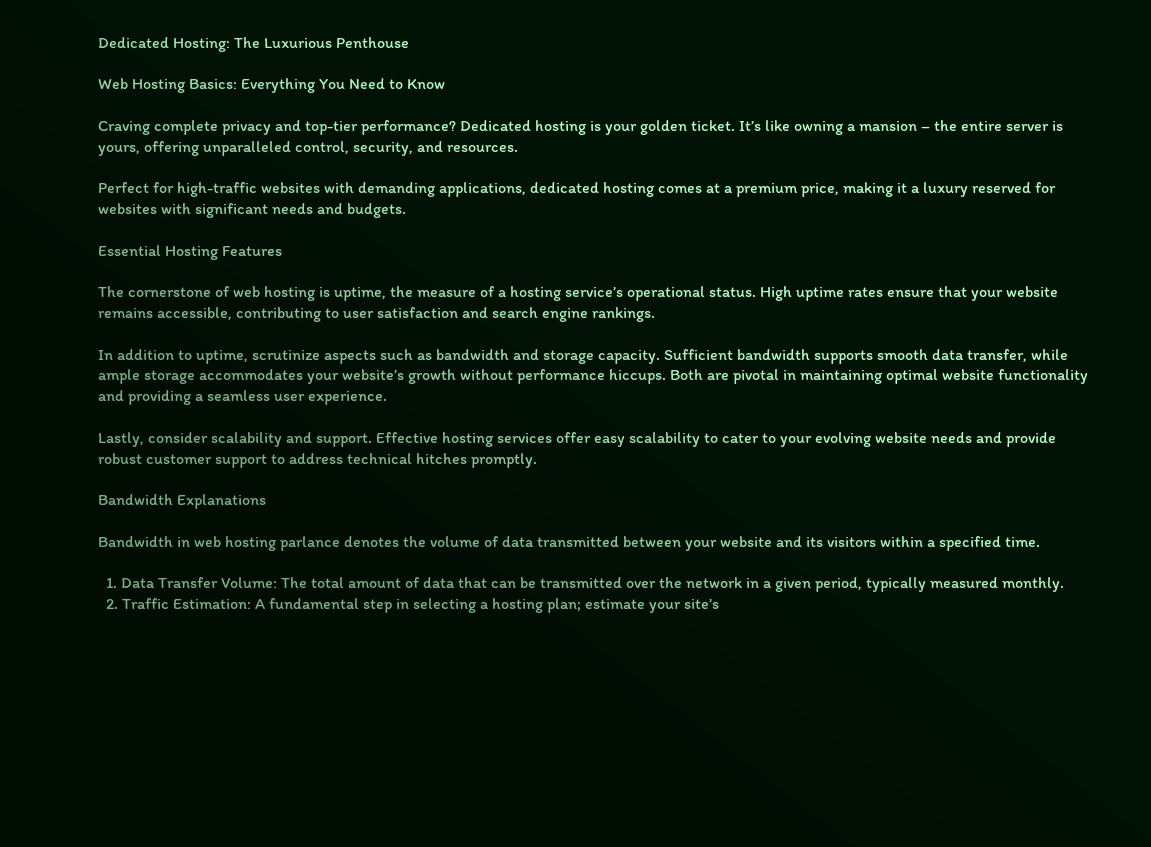Dedicated Hosting: The Luxurious Penthouse

Web Hosting Basics: Everything You Need to Know

Craving complete privacy and top-tier performance? Dedicated hosting is your golden ticket. It’s like owning a mansion – the entire server is yours, offering unparalleled control, security, and resources.

Perfect for high-traffic websites with demanding applications, dedicated hosting comes at a premium price, making it a luxury reserved for websites with significant needs and budgets.

Essential Hosting Features

The cornerstone of web hosting is uptime, the measure of a hosting service’s operational status. High uptime rates ensure that your website remains accessible, contributing to user satisfaction and search engine rankings.

In addition to uptime, scrutinize aspects such as bandwidth and storage capacity. Sufficient bandwidth supports smooth data transfer, while ample storage accommodates your website’s growth without performance hiccups. Both are pivotal in maintaining optimal website functionality and providing a seamless user experience.

Lastly, consider scalability and support. Effective hosting services offer easy scalability to cater to your evolving website needs and provide robust customer support to address technical hitches promptly.

Bandwidth Explanations

Bandwidth in web hosting parlance denotes the volume of data transmitted between your website and its visitors within a specified time.

  1. Data Transfer Volume: The total amount of data that can be transmitted over the network in a given period, typically measured monthly.
  2. Traffic Estimation: A fundamental step in selecting a hosting plan; estimate your site’s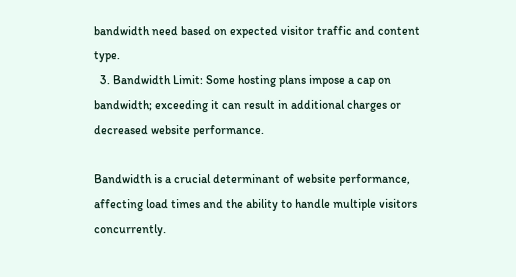bandwidth need based on expected visitor traffic and content type.
  3. Bandwidth Limit: Some hosting plans impose a cap on bandwidth; exceeding it can result in additional charges or decreased website performance.

Bandwidth is a crucial determinant of website performance, affecting load times and the ability to handle multiple visitors concurrently.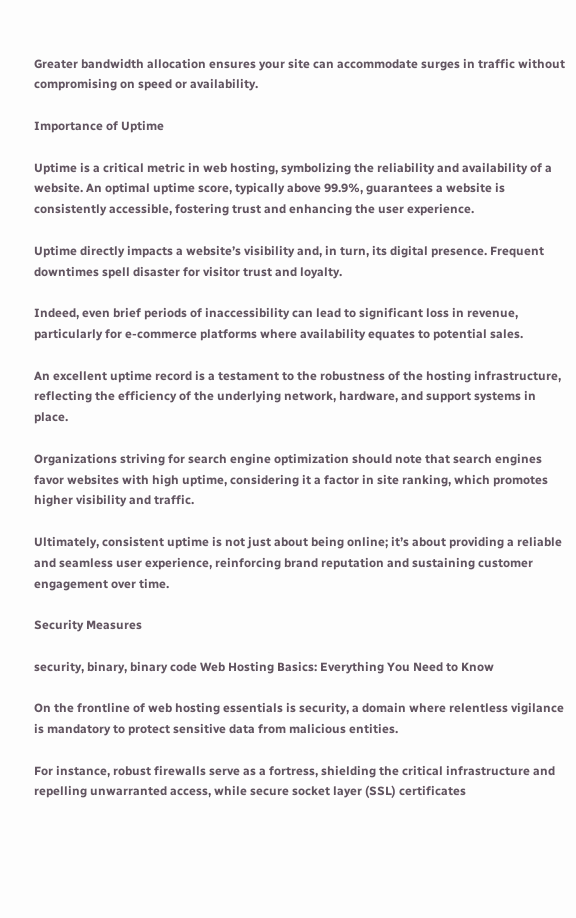Greater bandwidth allocation ensures your site can accommodate surges in traffic without compromising on speed or availability.

Importance of Uptime

Uptime is a critical metric in web hosting, symbolizing the reliability and availability of a website. An optimal uptime score, typically above 99.9%, guarantees a website is consistently accessible, fostering trust and enhancing the user experience.

Uptime directly impacts a website’s visibility and, in turn, its digital presence. Frequent downtimes spell disaster for visitor trust and loyalty.

Indeed, even brief periods of inaccessibility can lead to significant loss in revenue, particularly for e-commerce platforms where availability equates to potential sales.

An excellent uptime record is a testament to the robustness of the hosting infrastructure, reflecting the efficiency of the underlying network, hardware, and support systems in place.

Organizations striving for search engine optimization should note that search engines favor websites with high uptime, considering it a factor in site ranking, which promotes higher visibility and traffic.

Ultimately, consistent uptime is not just about being online; it’s about providing a reliable and seamless user experience, reinforcing brand reputation and sustaining customer engagement over time.

Security Measures

security, binary, binary code Web Hosting Basics: Everything You Need to Know

On the frontline of web hosting essentials is security, a domain where relentless vigilance is mandatory to protect sensitive data from malicious entities.

For instance, robust firewalls serve as a fortress, shielding the critical infrastructure and repelling unwarranted access, while secure socket layer (SSL) certificates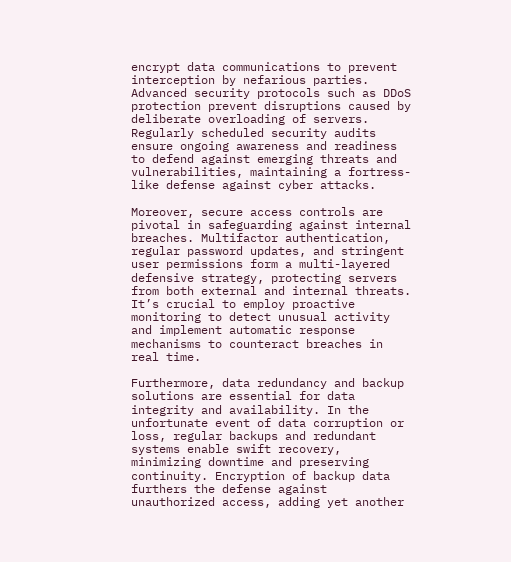encrypt data communications to prevent interception by nefarious parties. Advanced security protocols such as DDoS protection prevent disruptions caused by deliberate overloading of servers. Regularly scheduled security audits ensure ongoing awareness and readiness to defend against emerging threats and vulnerabilities, maintaining a fortress-like defense against cyber attacks.

Moreover, secure access controls are pivotal in safeguarding against internal breaches. Multifactor authentication, regular password updates, and stringent user permissions form a multi-layered defensive strategy, protecting servers from both external and internal threats. It’s crucial to employ proactive monitoring to detect unusual activity and implement automatic response mechanisms to counteract breaches in real time.

Furthermore, data redundancy and backup solutions are essential for data integrity and availability. In the unfortunate event of data corruption or loss, regular backups and redundant systems enable swift recovery, minimizing downtime and preserving continuity. Encryption of backup data furthers the defense against unauthorized access, adding yet another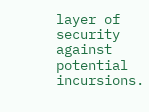layer of security against potential incursions.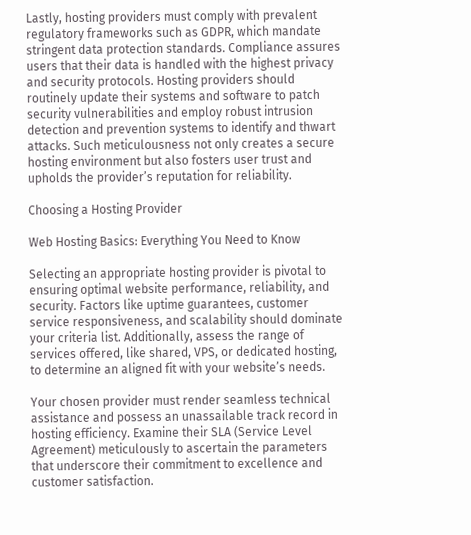Lastly, hosting providers must comply with prevalent regulatory frameworks such as GDPR, which mandate stringent data protection standards. Compliance assures users that their data is handled with the highest privacy and security protocols. Hosting providers should routinely update their systems and software to patch security vulnerabilities and employ robust intrusion detection and prevention systems to identify and thwart attacks. Such meticulousness not only creates a secure hosting environment but also fosters user trust and upholds the provider’s reputation for reliability.

Choosing a Hosting Provider

Web Hosting Basics: Everything You Need to Know

Selecting an appropriate hosting provider is pivotal to ensuring optimal website performance, reliability, and security. Factors like uptime guarantees, customer service responsiveness, and scalability should dominate your criteria list. Additionally, assess the range of services offered, like shared, VPS, or dedicated hosting, to determine an aligned fit with your website’s needs.

Your chosen provider must render seamless technical assistance and possess an unassailable track record in hosting efficiency. Examine their SLA (Service Level Agreement) meticulously to ascertain the parameters that underscore their commitment to excellence and customer satisfaction.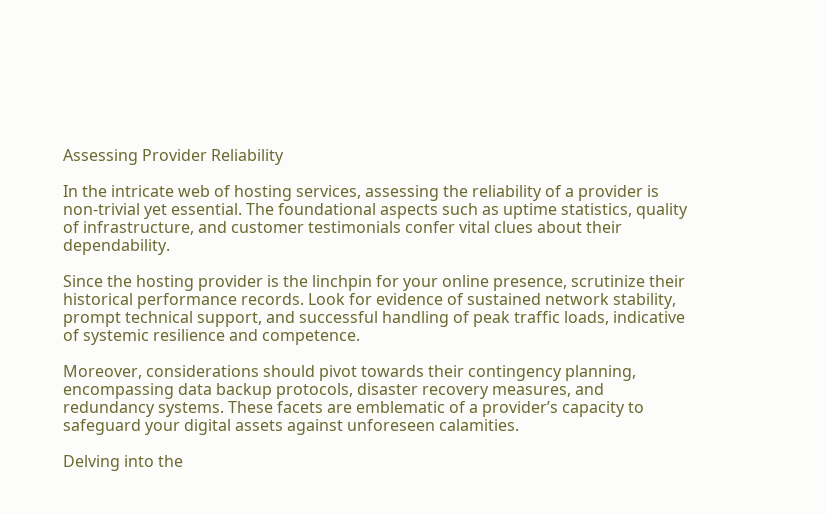Assessing Provider Reliability

In the intricate web of hosting services, assessing the reliability of a provider is non-trivial yet essential. The foundational aspects such as uptime statistics, quality of infrastructure, and customer testimonials confer vital clues about their dependability.

Since the hosting provider is the linchpin for your online presence, scrutinize their historical performance records. Look for evidence of sustained network stability, prompt technical support, and successful handling of peak traffic loads, indicative of systemic resilience and competence.

Moreover, considerations should pivot towards their contingency planning, encompassing data backup protocols, disaster recovery measures, and redundancy systems. These facets are emblematic of a provider’s capacity to safeguard your digital assets against unforeseen calamities.

Delving into the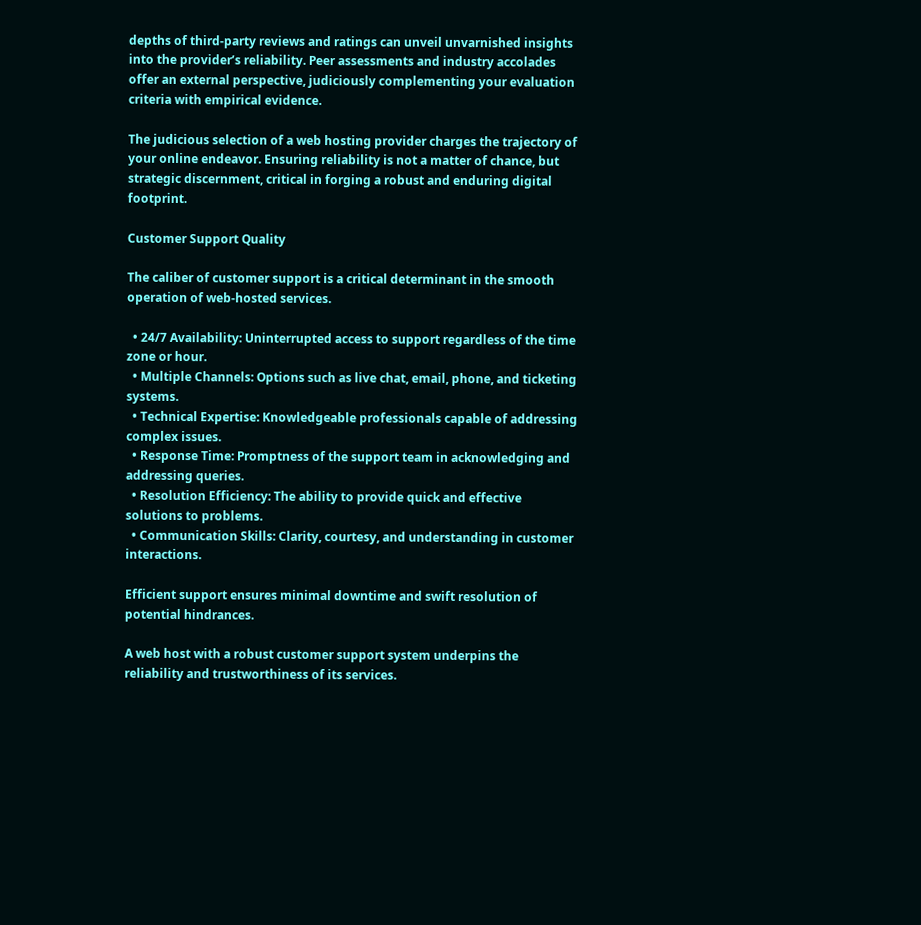depths of third-party reviews and ratings can unveil unvarnished insights into the provider’s reliability. Peer assessments and industry accolades offer an external perspective, judiciously complementing your evaluation criteria with empirical evidence.

The judicious selection of a web hosting provider charges the trajectory of your online endeavor. Ensuring reliability is not a matter of chance, but strategic discernment, critical in forging a robust and enduring digital footprint.

Customer Support Quality

The caliber of customer support is a critical determinant in the smooth operation of web-hosted services.

  • 24/7 Availability: Uninterrupted access to support regardless of the time zone or hour.
  • Multiple Channels: Options such as live chat, email, phone, and ticketing systems.
  • Technical Expertise: Knowledgeable professionals capable of addressing complex issues.
  • Response Time: Promptness of the support team in acknowledging and addressing queries.
  • Resolution Efficiency: The ability to provide quick and effective solutions to problems.
  • Communication Skills: Clarity, courtesy, and understanding in customer interactions.

Efficient support ensures minimal downtime and swift resolution of potential hindrances.

A web host with a robust customer support system underpins the reliability and trustworthiness of its services.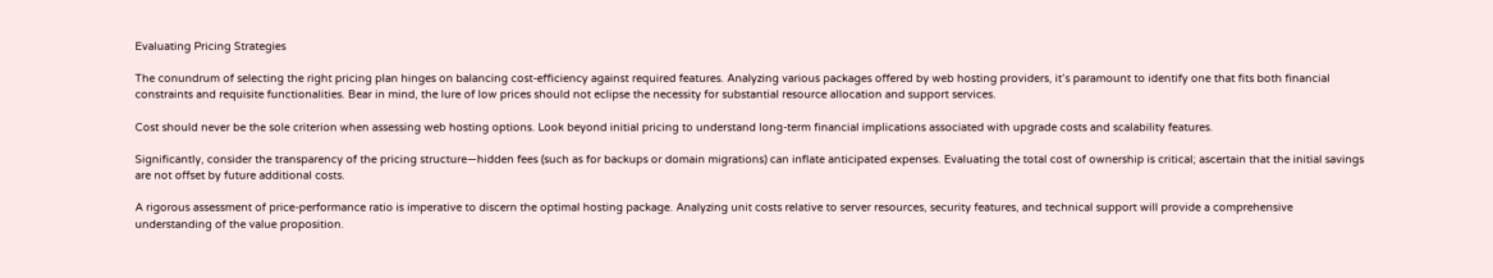Evaluating Pricing Strategies

The conundrum of selecting the right pricing plan hinges on balancing cost-efficiency against required features. Analyzing various packages offered by web hosting providers, it’s paramount to identify one that fits both financial constraints and requisite functionalities. Bear in mind, the lure of low prices should not eclipse the necessity for substantial resource allocation and support services.

Cost should never be the sole criterion when assessing web hosting options. Look beyond initial pricing to understand long-term financial implications associated with upgrade costs and scalability features.

Significantly, consider the transparency of the pricing structure—hidden fees (such as for backups or domain migrations) can inflate anticipated expenses. Evaluating the total cost of ownership is critical; ascertain that the initial savings are not offset by future additional costs.

A rigorous assessment of price-performance ratio is imperative to discern the optimal hosting package. Analyzing unit costs relative to server resources, security features, and technical support will provide a comprehensive understanding of the value proposition.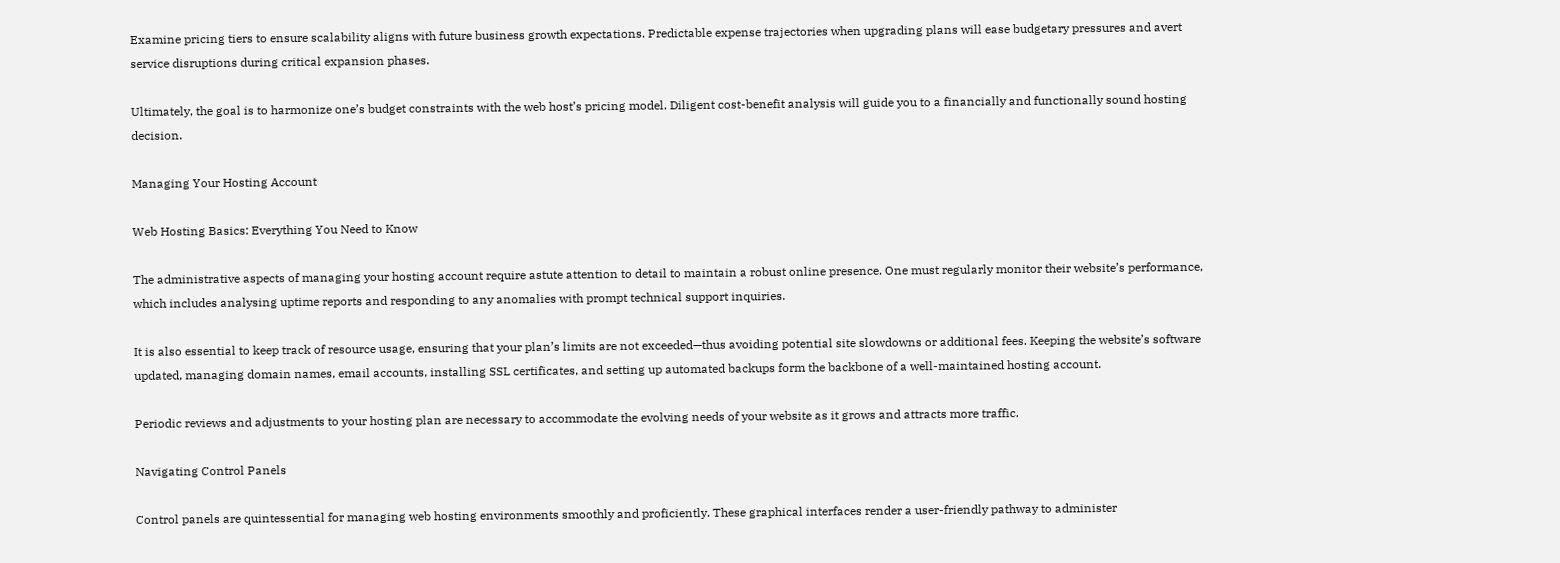Examine pricing tiers to ensure scalability aligns with future business growth expectations. Predictable expense trajectories when upgrading plans will ease budgetary pressures and avert service disruptions during critical expansion phases.

Ultimately, the goal is to harmonize one’s budget constraints with the web host’s pricing model. Diligent cost-benefit analysis will guide you to a financially and functionally sound hosting decision.

Managing Your Hosting Account

Web Hosting Basics: Everything You Need to Know

The administrative aspects of managing your hosting account require astute attention to detail to maintain a robust online presence. One must regularly monitor their website’s performance, which includes analysing uptime reports and responding to any anomalies with prompt technical support inquiries.

It is also essential to keep track of resource usage, ensuring that your plan’s limits are not exceeded—thus avoiding potential site slowdowns or additional fees. Keeping the website’s software updated, managing domain names, email accounts, installing SSL certificates, and setting up automated backups form the backbone of a well-maintained hosting account.

Periodic reviews and adjustments to your hosting plan are necessary to accommodate the evolving needs of your website as it grows and attracts more traffic.

Navigating Control Panels

Control panels are quintessential for managing web hosting environments smoothly and proficiently. These graphical interfaces render a user-friendly pathway to administer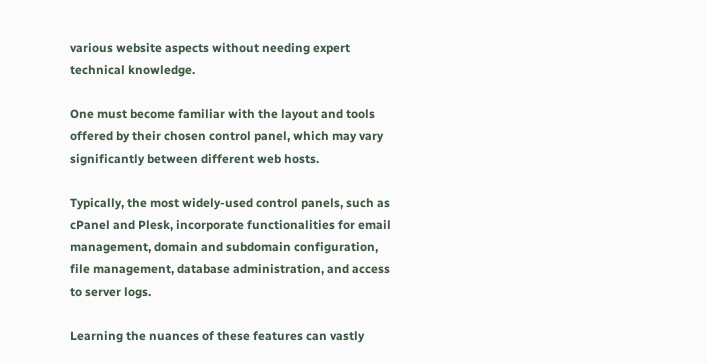various website aspects without needing expert technical knowledge.

One must become familiar with the layout and tools offered by their chosen control panel, which may vary significantly between different web hosts.

Typically, the most widely-used control panels, such as cPanel and Plesk, incorporate functionalities for email management, domain and subdomain configuration, file management, database administration, and access to server logs.

Learning the nuances of these features can vastly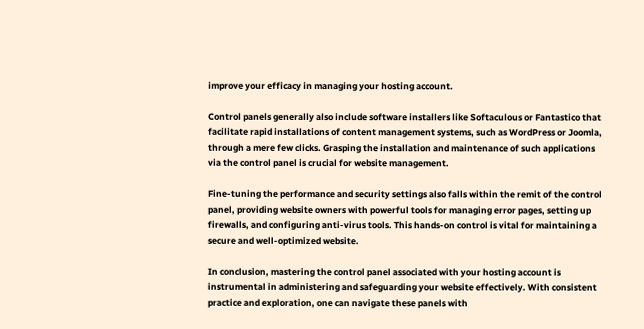improve your efficacy in managing your hosting account.

Control panels generally also include software installers like Softaculous or Fantastico that facilitate rapid installations of content management systems, such as WordPress or Joomla, through a mere few clicks. Grasping the installation and maintenance of such applications via the control panel is crucial for website management.

Fine-tuning the performance and security settings also falls within the remit of the control panel, providing website owners with powerful tools for managing error pages, setting up firewalls, and configuring anti-virus tools. This hands-on control is vital for maintaining a secure and well-optimized website.

In conclusion, mastering the control panel associated with your hosting account is instrumental in administering and safeguarding your website effectively. With consistent practice and exploration, one can navigate these panels with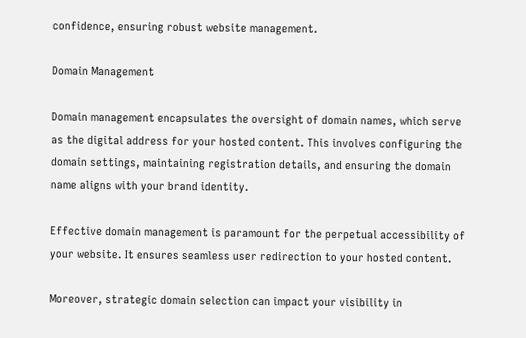confidence, ensuring robust website management.

Domain Management

Domain management encapsulates the oversight of domain names, which serve as the digital address for your hosted content. This involves configuring the domain settings, maintaining registration details, and ensuring the domain name aligns with your brand identity.

Effective domain management is paramount for the perpetual accessibility of your website. It ensures seamless user redirection to your hosted content.

Moreover, strategic domain selection can impact your visibility in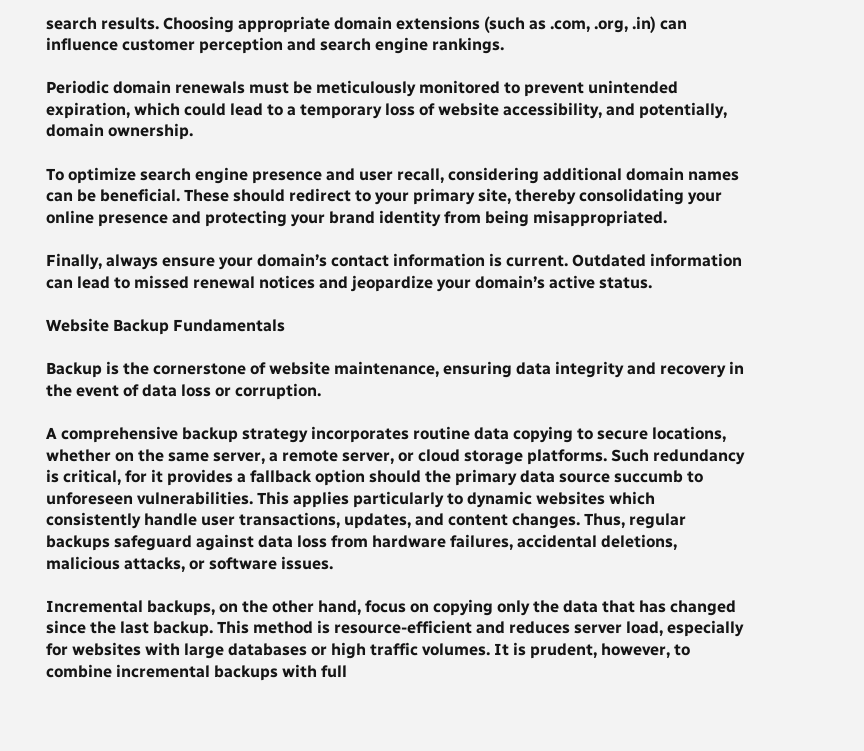search results. Choosing appropriate domain extensions (such as .com, .org, .in) can influence customer perception and search engine rankings.

Periodic domain renewals must be meticulously monitored to prevent unintended expiration, which could lead to a temporary loss of website accessibility, and potentially, domain ownership.

To optimize search engine presence and user recall, considering additional domain names can be beneficial. These should redirect to your primary site, thereby consolidating your online presence and protecting your brand identity from being misappropriated.

Finally, always ensure your domain’s contact information is current. Outdated information can lead to missed renewal notices and jeopardize your domain’s active status.

Website Backup Fundamentals

Backup is the cornerstone of website maintenance, ensuring data integrity and recovery in the event of data loss or corruption.

A comprehensive backup strategy incorporates routine data copying to secure locations, whether on the same server, a remote server, or cloud storage platforms. Such redundancy is critical, for it provides a fallback option should the primary data source succumb to unforeseen vulnerabilities. This applies particularly to dynamic websites which consistently handle user transactions, updates, and content changes. Thus, regular backups safeguard against data loss from hardware failures, accidental deletions, malicious attacks, or software issues.

Incremental backups, on the other hand, focus on copying only the data that has changed since the last backup. This method is resource-efficient and reduces server load, especially for websites with large databases or high traffic volumes. It is prudent, however, to combine incremental backups with full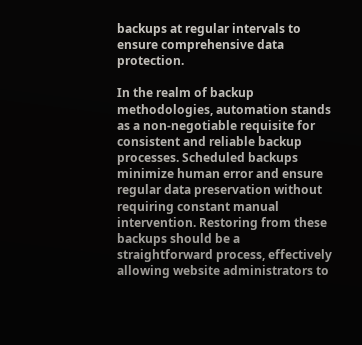backups at regular intervals to ensure comprehensive data protection.

In the realm of backup methodologies, automation stands as a non-negotiable requisite for consistent and reliable backup processes. Scheduled backups minimize human error and ensure regular data preservation without requiring constant manual intervention. Restoring from these backups should be a straightforward process, effectively allowing website administrators to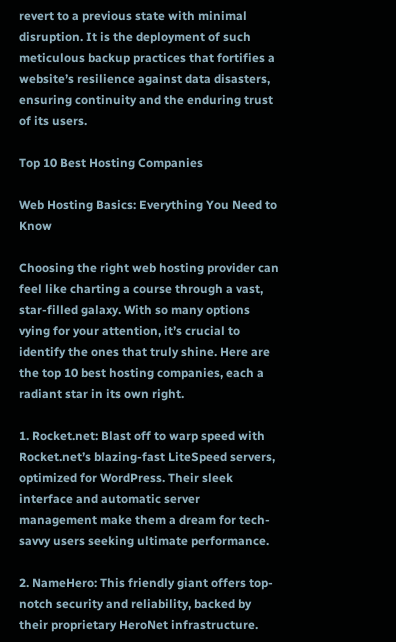revert to a previous state with minimal disruption. It is the deployment of such meticulous backup practices that fortifies a website’s resilience against data disasters, ensuring continuity and the enduring trust of its users.

Top 10 Best Hosting Companies

Web Hosting Basics: Everything You Need to Know

Choosing the right web hosting provider can feel like charting a course through a vast, star-filled galaxy. With so many options vying for your attention, it’s crucial to identify the ones that truly shine. Here are the top 10 best hosting companies, each a radiant star in its own right.

1. Rocket.net: Blast off to warp speed with Rocket.net’s blazing-fast LiteSpeed servers, optimized for WordPress. Their sleek interface and automatic server management make them a dream for tech-savvy users seeking ultimate performance.

2. NameHero: This friendly giant offers top-notch security and reliability, backed by their proprietary HeroNet infrastructure.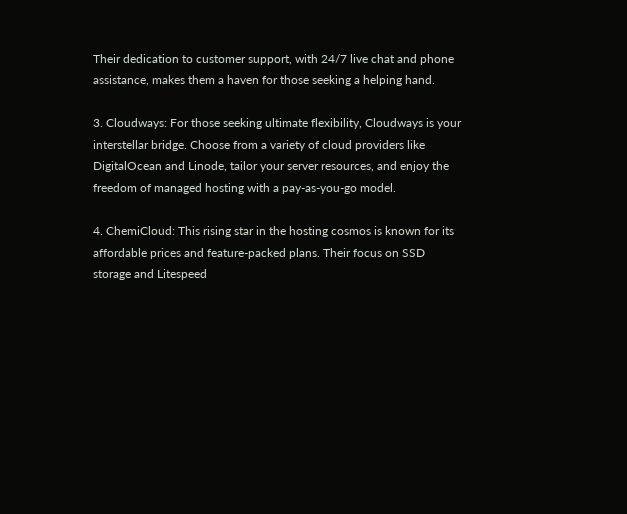Their dedication to customer support, with 24/7 live chat and phone assistance, makes them a haven for those seeking a helping hand.

3. Cloudways: For those seeking ultimate flexibility, Cloudways is your interstellar bridge. Choose from a variety of cloud providers like DigitalOcean and Linode, tailor your server resources, and enjoy the freedom of managed hosting with a pay-as-you-go model.

4. ChemiCloud: This rising star in the hosting cosmos is known for its affordable prices and feature-packed plans. Their focus on SSD storage and Litespeed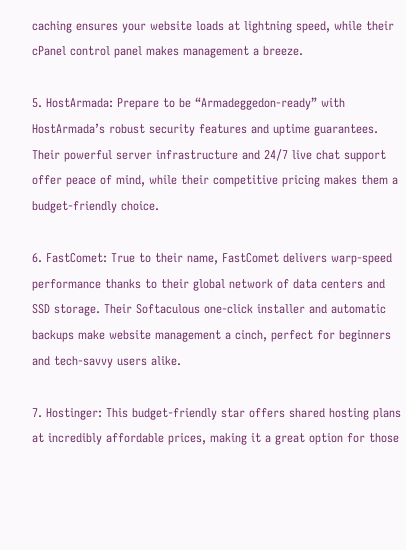caching ensures your website loads at lightning speed, while their cPanel control panel makes management a breeze.

5. HostArmada: Prepare to be “Armadeggedon-ready” with HostArmada’s robust security features and uptime guarantees. Their powerful server infrastructure and 24/7 live chat support offer peace of mind, while their competitive pricing makes them a budget-friendly choice.

6. FastComet: True to their name, FastComet delivers warp-speed performance thanks to their global network of data centers and SSD storage. Their Softaculous one-click installer and automatic backups make website management a cinch, perfect for beginners and tech-savvy users alike.

7. Hostinger: This budget-friendly star offers shared hosting plans at incredibly affordable prices, making it a great option for those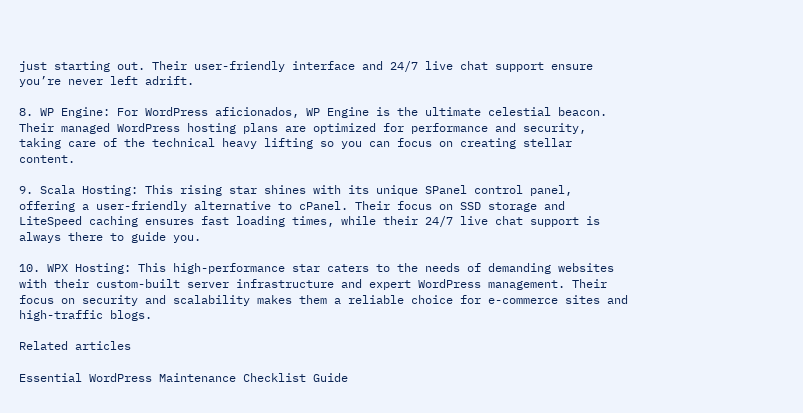just starting out. Their user-friendly interface and 24/7 live chat support ensure you’re never left adrift.

8. WP Engine: For WordPress aficionados, WP Engine is the ultimate celestial beacon. Their managed WordPress hosting plans are optimized for performance and security, taking care of the technical heavy lifting so you can focus on creating stellar content.

9. Scala Hosting: This rising star shines with its unique SPanel control panel, offering a user-friendly alternative to cPanel. Their focus on SSD storage and LiteSpeed caching ensures fast loading times, while their 24/7 live chat support is always there to guide you.

10. WPX Hosting: This high-performance star caters to the needs of demanding websites with their custom-built server infrastructure and expert WordPress management. Their focus on security and scalability makes them a reliable choice for e-commerce sites and high-traffic blogs.

Related articles

Essential WordPress Maintenance Checklist Guide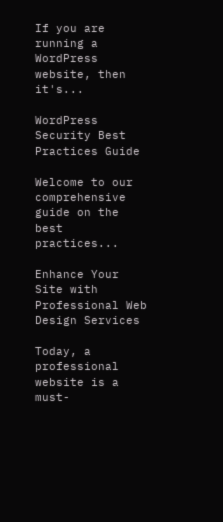If you are running a WordPress website, then it's...

WordPress Security Best Practices Guide

Welcome to our comprehensive guide on the best practices...

Enhance Your Site with Professional Web Design Services

Today, a professional website is a must-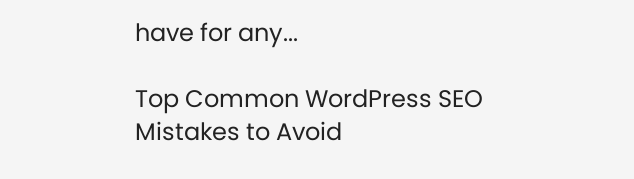have for any...

Top Common WordPress SEO Mistakes to Avoid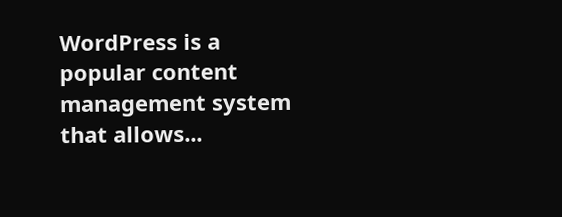WordPress is a popular content management system that allows...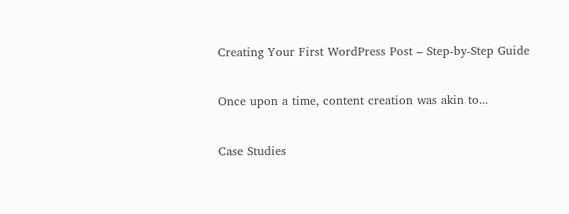Creating Your First WordPress Post – Step-by-Step Guide

Once upon a time, content creation was akin to...

Case Studies